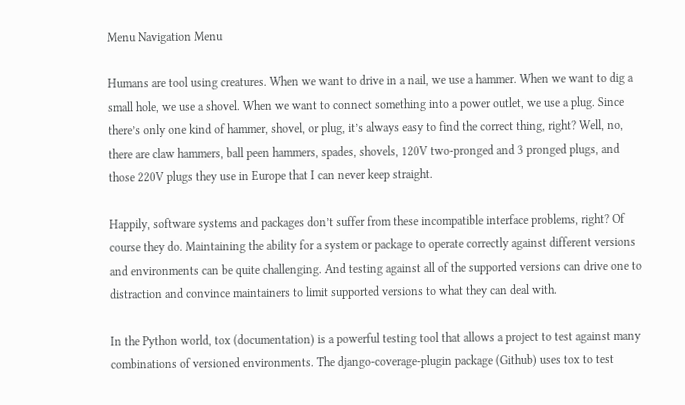Menu Navigation Menu

Humans are tool using creatures. When we want to drive in a nail, we use a hammer. When we want to dig a small hole, we use a shovel. When we want to connect something into a power outlet, we use a plug. Since there’s only one kind of hammer, shovel, or plug, it’s always easy to find the correct thing, right? Well, no, there are claw hammers, ball peen hammers, spades, shovels, 120V two-pronged and 3 pronged plugs, and those 220V plugs they use in Europe that I can never keep straight.

Happily, software systems and packages don’t suffer from these incompatible interface problems, right? Of course they do. Maintaining the ability for a system or package to operate correctly against different versions and environments can be quite challenging. And testing against all of the supported versions can drive one to distraction and convince maintainers to limit supported versions to what they can deal with.

In the Python world, tox (documentation) is a powerful testing tool that allows a project to test against many combinations of versioned environments. The django-coverage-plugin package (Github) uses tox to test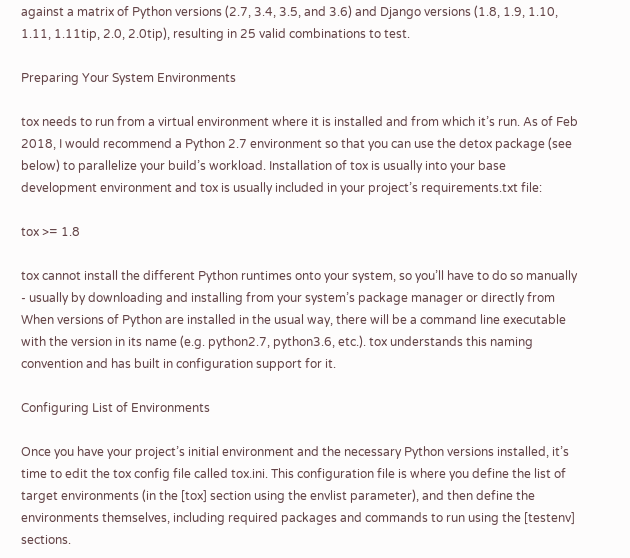against a matrix of Python versions (2.7, 3.4, 3.5, and 3.6) and Django versions (1.8, 1.9, 1.10, 1.11, 1.11tip, 2.0, 2.0tip), resulting in 25 valid combinations to test.

Preparing Your System Environments

tox needs to run from a virtual environment where it is installed and from which it’s run. As of Feb 2018, I would recommend a Python 2.7 environment so that you can use the detox package (see below) to parallelize your build’s workload. Installation of tox is usually into your base development environment and tox is usually included in your project’s requirements.txt file:

tox >= 1.8

tox cannot install the different Python runtimes onto your system, so you’ll have to do so manually - usually by downloading and installing from your system’s package manager or directly from When versions of Python are installed in the usual way, there will be a command line executable with the version in its name (e.g. python2.7, python3.6, etc.). tox understands this naming convention and has built in configuration support for it.

Configuring List of Environments

Once you have your project’s initial environment and the necessary Python versions installed, it’s time to edit the tox config file called tox.ini. This configuration file is where you define the list of target environments (in the [tox] section using the envlist parameter), and then define the environments themselves, including required packages and commands to run using the [testenv] sections.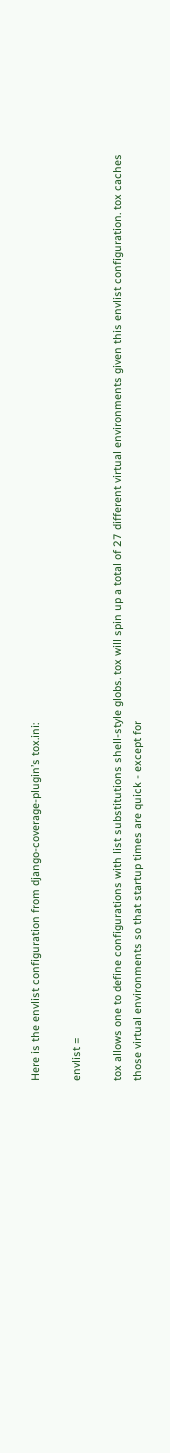Here is the envlist configuration from django-coverage-plugin’s tox.ini:

envlist =

tox allows one to define configurations with list substitutions shell-style globs. tox will spin up a total of 27 different virtual environments given this envlist configuration. tox caches those virtual environments so that startup times are quick - except for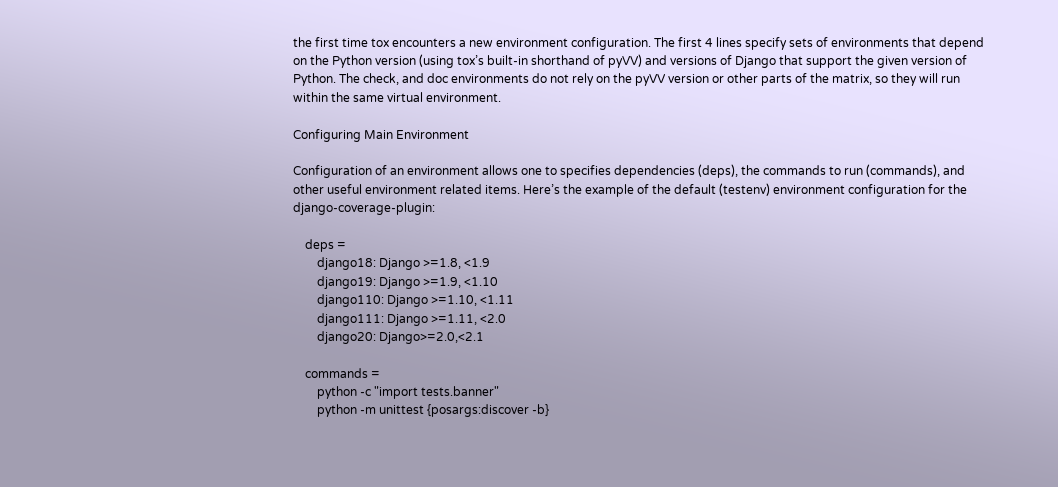the first time tox encounters a new environment configuration. The first 4 lines specify sets of environments that depend on the Python version (using tox’s built-in shorthand of pyVV) and versions of Django that support the given version of Python. The check, and doc environments do not rely on the pyVV version or other parts of the matrix, so they will run within the same virtual environment.

Configuring Main Environment

Configuration of an environment allows one to specifies dependencies (deps), the commands to run (commands), and other useful environment related items. Here’s the example of the default (testenv) environment configuration for the django-coverage-plugin:

    deps =
        django18: Django >=1.8, <1.9
        django19: Django >=1.9, <1.10
        django110: Django >=1.10, <1.11
        django111: Django >=1.11, <2.0
        django20: Django>=2.0,<2.1

    commands =
        python -c "import tests.banner"
        python -m unittest {posargs:discover -b}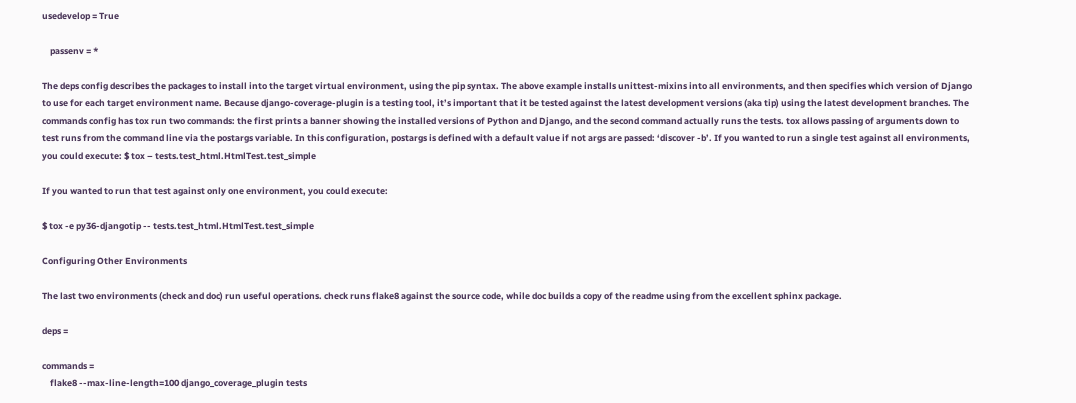usedevelop = True

    passenv = *

The deps config describes the packages to install into the target virtual environment, using the pip syntax. The above example installs unittest-mixins into all environments, and then specifies which version of Django to use for each target environment name. Because django-coverage-plugin is a testing tool, it’s important that it be tested against the latest development versions (aka tip) using the latest development branches. The commands config has tox run two commands: the first prints a banner showing the installed versions of Python and Django, and the second command actually runs the tests. tox allows passing of arguments down to test runs from the command line via the postargs variable. In this configuration, postargs is defined with a default value if not args are passed: ‘discover -b’. If you wanted to run a single test against all environments, you could execute: $ tox – tests.test_html.HtmlTest.test_simple

If you wanted to run that test against only one environment, you could execute:

$ tox -e py36-djangotip -- tests.test_html.HtmlTest.test_simple

Configuring Other Environments

The last two environments (check and doc) run useful operations. check runs flake8 against the source code, while doc builds a copy of the readme using from the excellent sphinx package.

deps =

commands =
    flake8 --max-line-length=100 django_coverage_plugin tests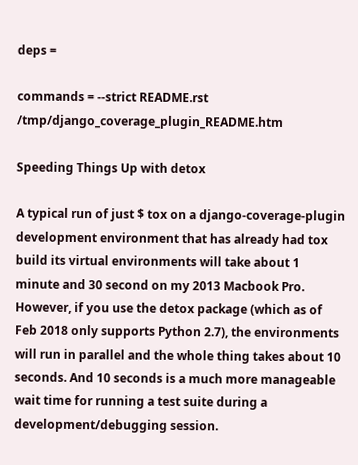deps =

commands = --strict README.rst /tmp/django_coverage_plugin_README.htm

Speeding Things Up with detox

A typical run of just $ tox on a django-coverage-plugin development environment that has already had tox build its virtual environments will take about 1 minute and 30 second on my 2013 Macbook Pro. However, if you use the detox package (which as of Feb 2018 only supports Python 2.7), the environments will run in parallel and the whole thing takes about 10 seconds. And 10 seconds is a much more manageable wait time for running a test suite during a development/debugging session.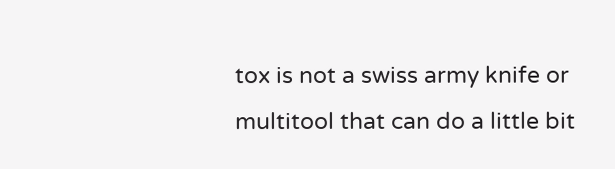tox is not a swiss army knife or multitool that can do a little bit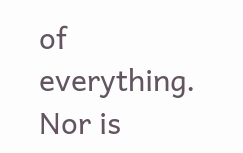of everything. Nor is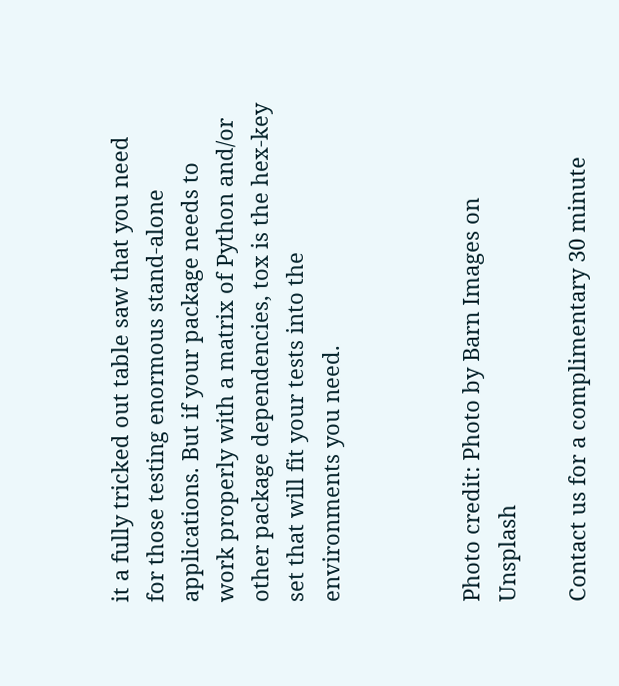it a fully tricked out table saw that you need for those testing enormous stand-alone applications. But if your package needs to work properly with a matrix of Python and/or other package dependencies, tox is the hex-key set that will fit your tests into the environments you need.



Photo credit: Photo by Barn Images on Unsplash

Contact us for a complimentary 30 minute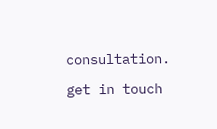consultation.

get in touch